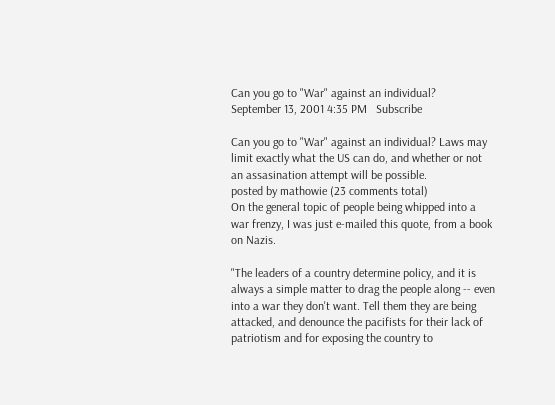Can you go to "War" against an individual?
September 13, 2001 4:35 PM   Subscribe

Can you go to "War" against an individual? Laws may limit exactly what the US can do, and whether or not an assasination attempt will be possible.
posted by mathowie (23 comments total)
On the general topic of people being whipped into a war frenzy, I was just e-mailed this quote, from a book on Nazis.

"The leaders of a country determine policy, and it is always a simple matter to drag the people along -- even into a war they don't want. Tell them they are being attacked, and denounce the pacifists for their lack of patriotism and for exposing the country to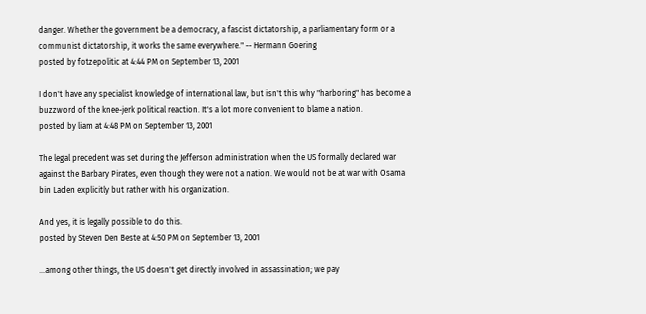danger. Whether the government be a democracy, a fascist dictatorship, a parliamentary form or a communist dictatorship, it works the same everywhere." -- Hermann Goering
posted by fotzepolitic at 4:44 PM on September 13, 2001

I don't have any specialist knowledge of international law, but isn't this why "harboring" has become a buzzword of the knee-jerk political reaction. It's a lot more convenient to blame a nation.
posted by liam at 4:48 PM on September 13, 2001

The legal precedent was set during the Jefferson administration when the US formally declared war against the Barbary Pirates, even though they were not a nation. We would not be at war with Osama bin Laden explicitly but rather with his organization.

And yes, it is legally possible to do this.
posted by Steven Den Beste at 4:50 PM on September 13, 2001

...among other things, the US doesn't get directly involved in assassination; we pay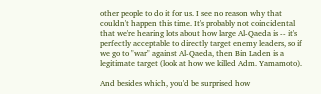other people to do it for us. I see no reason why that couldn't happen this time. It's probably not coincidental that we're hearing lots about how large Al-Qaeda is -- it's perfectly acceptable to directly target enemy leaders, so if we go to "war" against Al-Qaeda, then Bin Laden is a legitimate target (look at how we killed Adm. Yamamoto).

And besides which, you'd be surprised how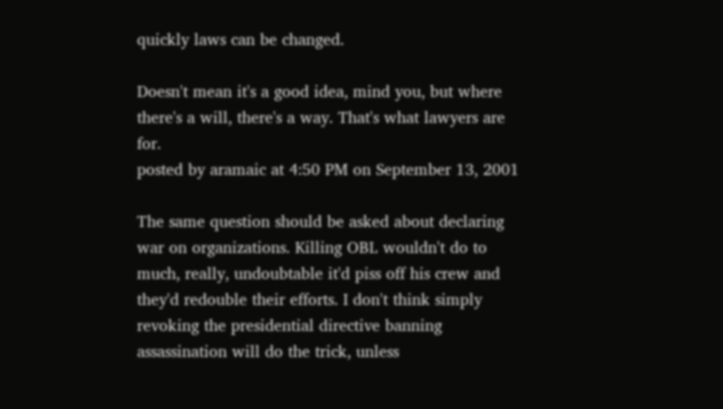quickly laws can be changed.

Doesn't mean it's a good idea, mind you, but where there's a will, there's a way. That's what lawyers are for.
posted by aramaic at 4:50 PM on September 13, 2001

The same question should be asked about declaring war on organizations. Killing OBL wouldn't do to much, really, undoubtable it'd piss off his crew and they'd redouble their efforts. I don't think simply revoking the presidential directive banning assassination will do the trick, unless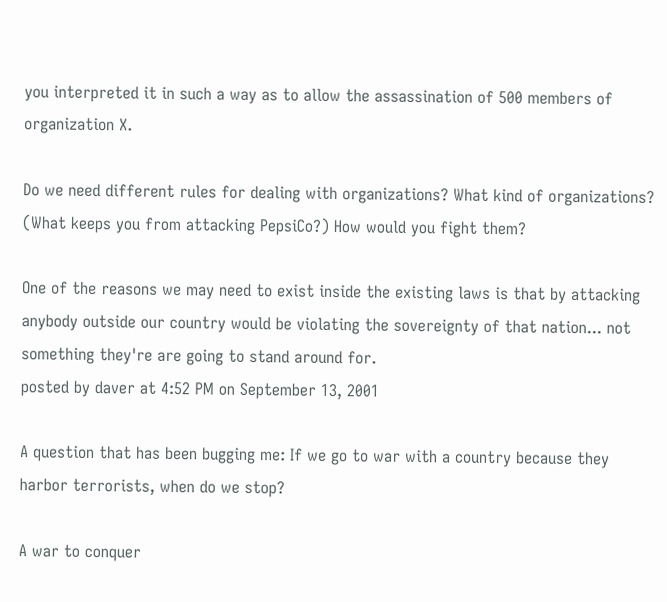you interpreted it in such a way as to allow the assassination of 500 members of organization X.

Do we need different rules for dealing with organizations? What kind of organizations? (What keeps you from attacking PepsiCo?) How would you fight them?

One of the reasons we may need to exist inside the existing laws is that by attacking anybody outside our country would be violating the sovereignty of that nation... not something they're are going to stand around for.
posted by daver at 4:52 PM on September 13, 2001

A question that has been bugging me: If we go to war with a country because they harbor terrorists, when do we stop?

A war to conquer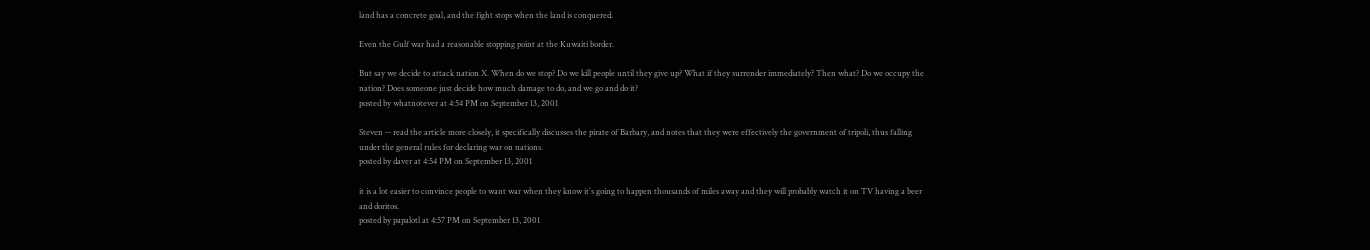land has a concrete goal, and the fight stops when the land is conquered.

Even the Gulf war had a reasonable stopping point at the Kuwaiti border.

But say we decide to attack nation X. When do we stop? Do we kill people until they give up? What if they surrender immediately? Then what? Do we occupy the nation? Does someone just decide how much damage to do, and we go and do it?
posted by whatnotever at 4:54 PM on September 13, 2001

Steven -- read the article more closely, it specifically discusses the pirate of Barbary, and notes that they were effectively the government of tripoli, thus falling under the general rules for declaring war on nations.
posted by daver at 4:54 PM on September 13, 2001

it is a lot easier to convince people to want war when they know it´s going to happen thousands of miles away and they will probably watch it on TV having a beer and doritos.
posted by papalotl at 4:57 PM on September 13, 2001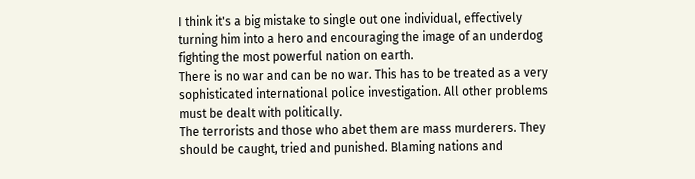I think it's a big mistake to single out one individual, effectively turning him into a hero and encouraging the image of an underdog fighting the most powerful nation on earth.
There is no war and can be no war. This has to be treated as a very sophisticated international police investigation. All other problems must be dealt with politically.
The terrorists and those who abet them are mass murderers. They should be caught, tried and punished. Blaming nations and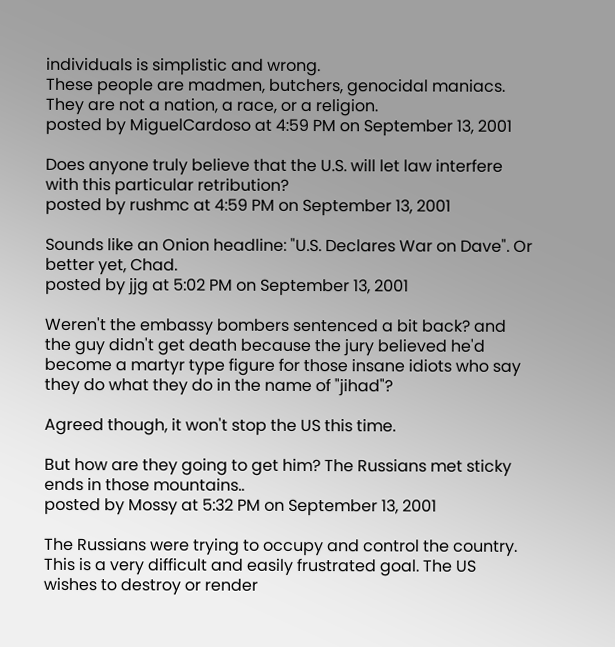individuals is simplistic and wrong.
These people are madmen, butchers, genocidal maniacs. They are not a nation, a race, or a religion.
posted by MiguelCardoso at 4:59 PM on September 13, 2001

Does anyone truly believe that the U.S. will let law interfere with this particular retribution?
posted by rushmc at 4:59 PM on September 13, 2001

Sounds like an Onion headline: "U.S. Declares War on Dave". Or better yet, Chad.
posted by jjg at 5:02 PM on September 13, 2001

Weren't the embassy bombers sentenced a bit back? and the guy didn't get death because the jury believed he'd become a martyr type figure for those insane idiots who say they do what they do in the name of "jihad"?

Agreed though, it won't stop the US this time.

But how are they going to get him? The Russians met sticky ends in those mountains..
posted by Mossy at 5:32 PM on September 13, 2001

The Russians were trying to occupy and control the country. This is a very difficult and easily frustrated goal. The US wishes to destroy or render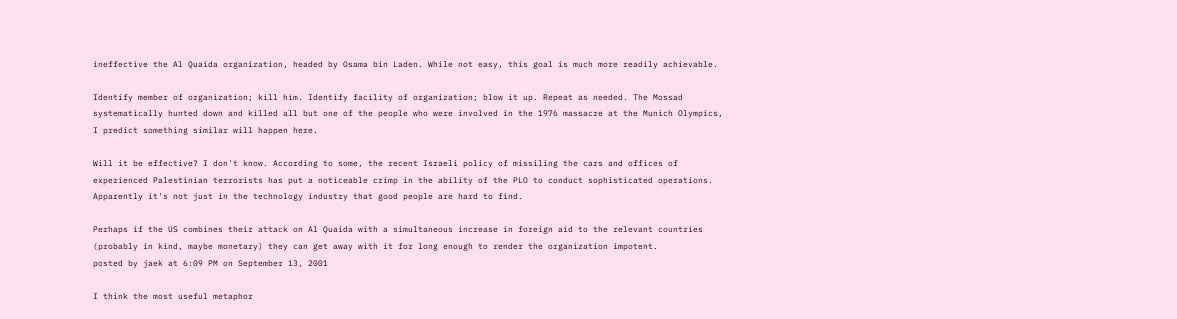ineffective the Al Quaida organization, headed by Osama bin Laden. While not easy, this goal is much more readily achievable.

Identify member of organization; kill him. Identify facility of organization; blow it up. Repeat as needed. The Mossad systematically hunted down and killed all but one of the people who were involved in the 1976 massacre at the Munich Olympics, I predict something similar will happen here.

Will it be effective? I don't know. According to some, the recent Israeli policy of missiling the cars and offices of experienced Palestinian terrorists has put a noticeable crimp in the ability of the PLO to conduct sophisticated operations. Apparently it's not just in the technology industry that good people are hard to find.

Perhaps if the US combines their attack on Al Quaida with a simultaneous increase in foreign aid to the relevant countries (probably in kind, maybe monetary) they can get away with it for long enough to render the organization impotent.
posted by jaek at 6:09 PM on September 13, 2001

I think the most useful metaphor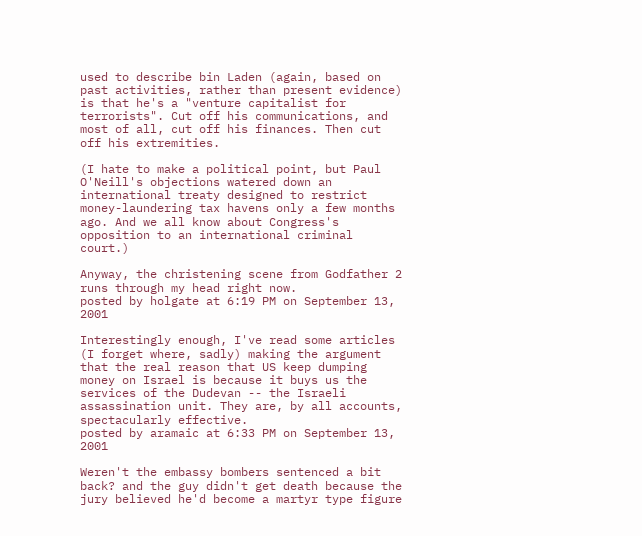used to describe bin Laden (again, based on past activities, rather than present evidence) is that he's a "venture capitalist for terrorists". Cut off his communications, and most of all, cut off his finances. Then cut off his extremities.

(I hate to make a political point, but Paul O'Neill's objections watered down an international treaty designed to restrict money-laundering tax havens only a few months ago. And we all know about Congress's opposition to an international criminal court.)

Anyway, the christening scene from Godfather 2 runs through my head right now.
posted by holgate at 6:19 PM on September 13, 2001

Interestingly enough, I've read some articles (I forget where, sadly) making the argument that the real reason that US keep dumping money on Israel is because it buys us the services of the Dudevan -- the Israeli assassination unit. They are, by all accounts, spectacularly effective.
posted by aramaic at 6:33 PM on September 13, 2001

Weren't the embassy bombers sentenced a bit back? and the guy didn't get death because the jury believed he'd become a martyr type figure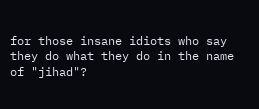for those insane idiots who say they do what they do in the name of "jihad"?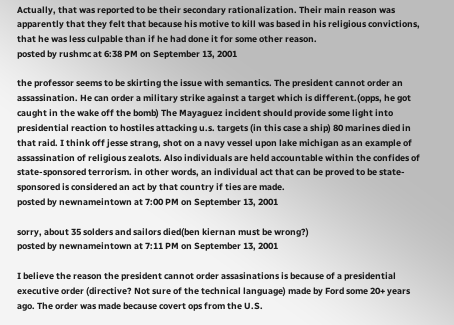Actually, that was reported to be their secondary rationalization. Their main reason was apparently that they felt that because his motive to kill was based in his religious convictions, that he was less culpable than if he had done it for some other reason.
posted by rushmc at 6:38 PM on September 13, 2001

the professor seems to be skirting the issue with semantics. The president cannot order an assassination. He can order a military strike against a target which is different.(opps, he got caught in the wake off the bomb) The Mayaguez incident should provide some light into presidential reaction to hostiles attacking u.s. targets (in this case a ship) 80 marines died in that raid. I think off jesse strang, shot on a navy vessel upon lake michigan as an example of assassination of religious zealots. Also individuals are held accountable within the confides of state-sponsored terrorism. in other words, an individual act that can be proved to be state-sponsored is considered an act by that country if ties are made.
posted by newnameintown at 7:00 PM on September 13, 2001

sorry, about 35 solders and sailors died(ben kiernan must be wrong?)
posted by newnameintown at 7:11 PM on September 13, 2001

I believe the reason the president cannot order assasinations is because of a presidential executive order (directive? Not sure of the technical language) made by Ford some 20+ years ago. The order was made because covert ops from the U.S.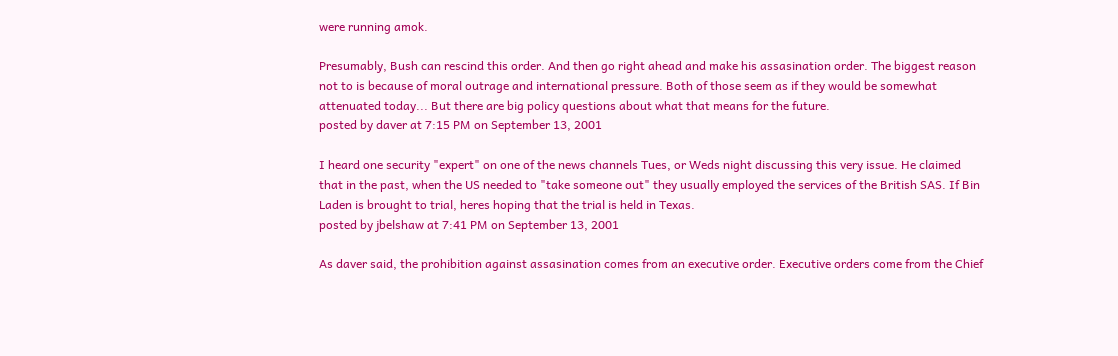were running amok.

Presumably, Bush can rescind this order. And then go right ahead and make his assasination order. The biggest reason not to is because of moral outrage and international pressure. Both of those seem as if they would be somewhat attenuated today... But there are big policy questions about what that means for the future.
posted by daver at 7:15 PM on September 13, 2001

I heard one security "expert" on one of the news channels Tues, or Weds night discussing this very issue. He claimed that in the past, when the US needed to "take someone out" they usually employed the services of the British SAS. If Bin Laden is brought to trial, heres hoping that the trial is held in Texas.
posted by jbelshaw at 7:41 PM on September 13, 2001

As daver said, the prohibition against assasination comes from an executive order. Executive orders come from the Chief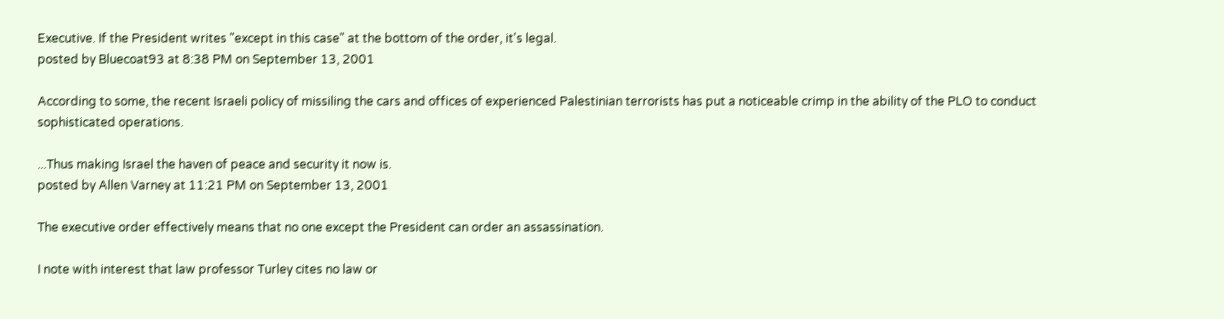Executive. If the President writes "except in this case" at the bottom of the order, it's legal.
posted by Bluecoat93 at 8:38 PM on September 13, 2001

According to some, the recent Israeli policy of missiling the cars and offices of experienced Palestinian terrorists has put a noticeable crimp in the ability of the PLO to conduct sophisticated operations.

...Thus making Israel the haven of peace and security it now is.
posted by Allen Varney at 11:21 PM on September 13, 2001

The executive order effectively means that no one except the President can order an assassination.

I note with interest that law professor Turley cites no law or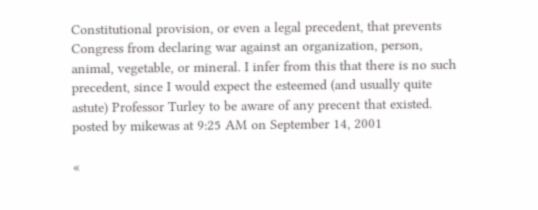Constitutional provision, or even a legal precedent, that prevents Congress from declaring war against an organization, person, animal, vegetable, or mineral. I infer from this that there is no such precedent, since I would expect the esteemed (and usually quite astute) Professor Turley to be aware of any precent that existed.
posted by mikewas at 9:25 AM on September 14, 2001

«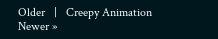Older   |   Creepy Animation Newer »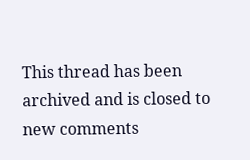This thread has been archived and is closed to new comments